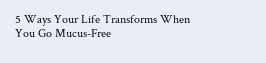5 Ways Your Life Transforms When You Go Mucus-Free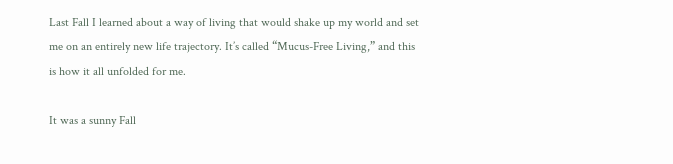Last Fall I learned about a way of living that would shake up my world and set me on an entirely new life trajectory. It’s called “Mucus-Free Living,” and this is how it all unfolded for me.

It was a sunny Fall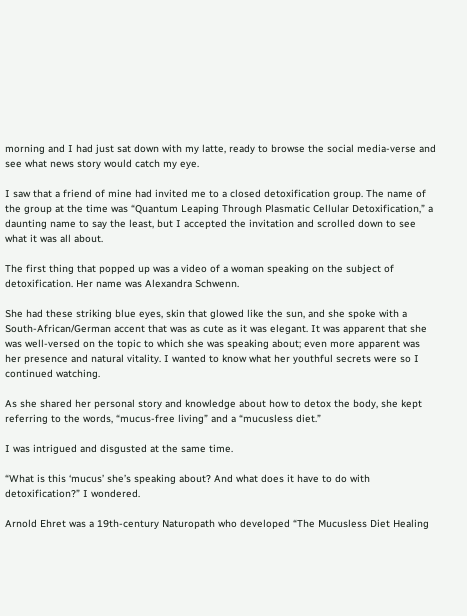morning and I had just sat down with my latte, ready to browse the social media-verse and see what news story would catch my eye.

I saw that a friend of mine had invited me to a closed detoxification group. The name of the group at the time was “Quantum Leaping Through Plasmatic Cellular Detoxification,” a daunting name to say the least, but I accepted the invitation and scrolled down to see what it was all about.

The first thing that popped up was a video of a woman speaking on the subject of detoxification. Her name was Alexandra Schwenn.

She had these striking blue eyes, skin that glowed like the sun, and she spoke with a South-African/German accent that was as cute as it was elegant. It was apparent that she was well-versed on the topic to which she was speaking about; even more apparent was her presence and natural vitality. I wanted to know what her youthful secrets were so I continued watching.

As she shared her personal story and knowledge about how to detox the body, she kept referring to the words, “mucus-free living” and a “mucusless diet.”

I was intrigued and disgusted at the same time.

“What is this ‘mucus’ she’s speaking about? And what does it have to do with detoxification?” I wondered.

Arnold Ehret was a 19th-century Naturopath who developed “The Mucusless Diet Healing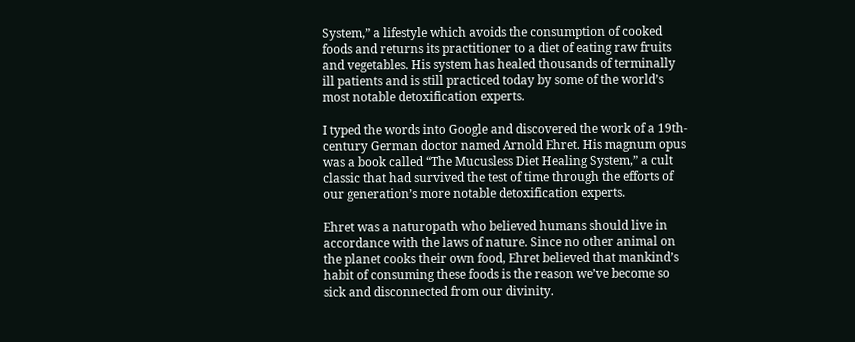System,” a lifestyle which avoids the consumption of cooked foods and returns its practitioner to a diet of eating raw fruits and vegetables. His system has healed thousands of terminally ill patients and is still practiced today by some of the world’s most notable detoxification experts.

I typed the words into Google and discovered the work of a 19th-century German doctor named Arnold Ehret. His magnum opus was a book called “The Mucusless Diet Healing System,” a cult classic that had survived the test of time through the efforts of our generation’s more notable detoxification experts.

Ehret was a naturopath who believed humans should live in accordance with the laws of nature. Since no other animal on the planet cooks their own food, Ehret believed that mankind’s habit of consuming these foods is the reason we’ve become so sick and disconnected from our divinity.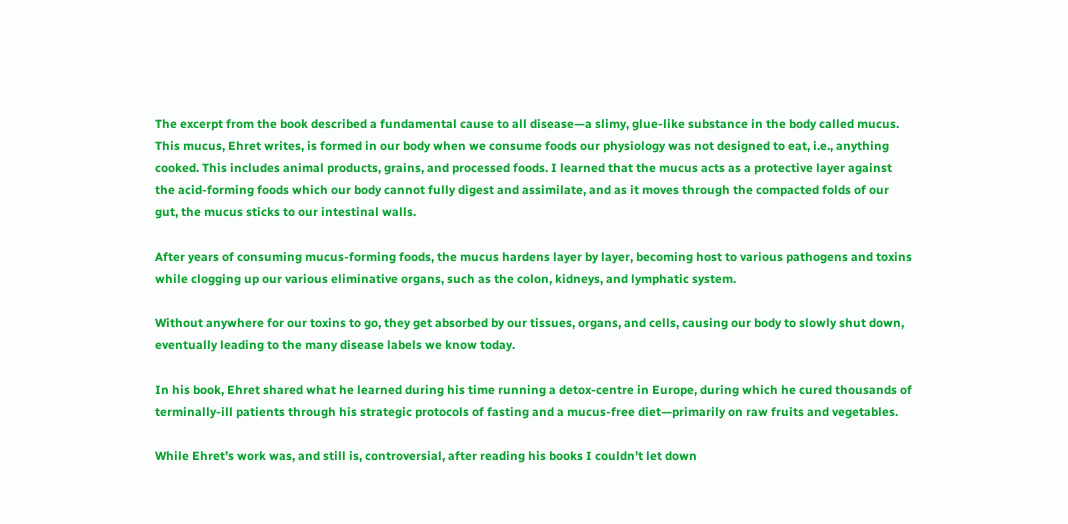The excerpt from the book described a fundamental cause to all disease—a slimy, glue-like substance in the body called mucus. This mucus, Ehret writes, is formed in our body when we consume foods our physiology was not designed to eat, i.e., anything cooked. This includes animal products, grains, and processed foods. I learned that the mucus acts as a protective layer against the acid-forming foods which our body cannot fully digest and assimilate, and as it moves through the compacted folds of our gut, the mucus sticks to our intestinal walls.

After years of consuming mucus-forming foods, the mucus hardens layer by layer, becoming host to various pathogens and toxins while clogging up our various eliminative organs, such as the colon, kidneys, and lymphatic system.

Without anywhere for our toxins to go, they get absorbed by our tissues, organs, and cells, causing our body to slowly shut down, eventually leading to the many disease labels we know today.

In his book, Ehret shared what he learned during his time running a detox-centre in Europe, during which he cured thousands of terminally-ill patients through his strategic protocols of fasting and a mucus-free diet—primarily on raw fruits and vegetables.

While Ehret’s work was, and still is, controversial, after reading his books I couldn’t let down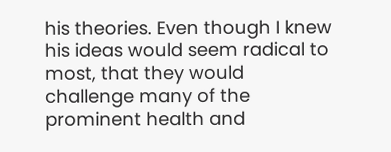his theories. Even though I knew his ideas would seem radical to most, that they would challenge many of the prominent health and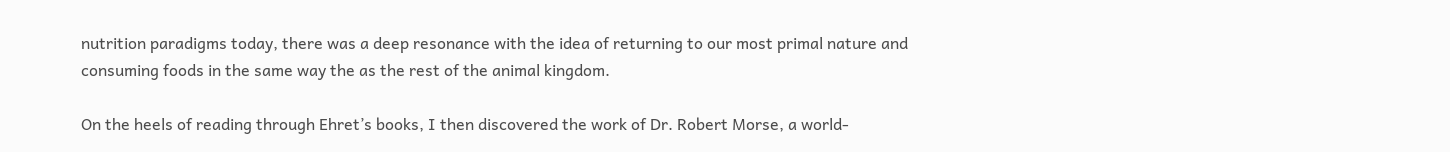nutrition paradigms today, there was a deep resonance with the idea of returning to our most primal nature and consuming foods in the same way the as the rest of the animal kingdom.

On the heels of reading through Ehret’s books, I then discovered the work of Dr. Robert Morse, a world-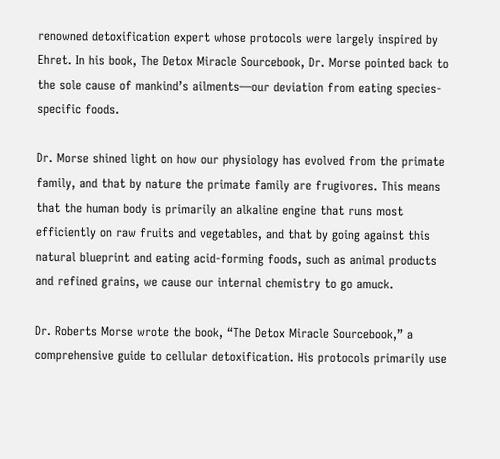renowned detoxification expert whose protocols were largely inspired by Ehret. In his book, The Detox Miracle Sourcebook, Dr. Morse pointed back to the sole cause of mankind’s ailments—our deviation from eating species-specific foods.

Dr. Morse shined light on how our physiology has evolved from the primate family, and that by nature the primate family are frugivores. This means that the human body is primarily an alkaline engine that runs most efficiently on raw fruits and vegetables, and that by going against this natural blueprint and eating acid-forming foods, such as animal products and refined grains, we cause our internal chemistry to go amuck.

Dr. Roberts Morse wrote the book, “The Detox Miracle Sourcebook,” a comprehensive guide to cellular detoxification. His protocols primarily use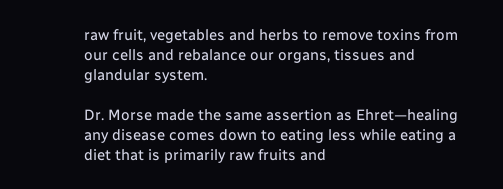raw fruit, vegetables and herbs to remove toxins from our cells and rebalance our organs, tissues and glandular system.

Dr. Morse made the same assertion as Ehret—healing any disease comes down to eating less while eating a diet that is primarily raw fruits and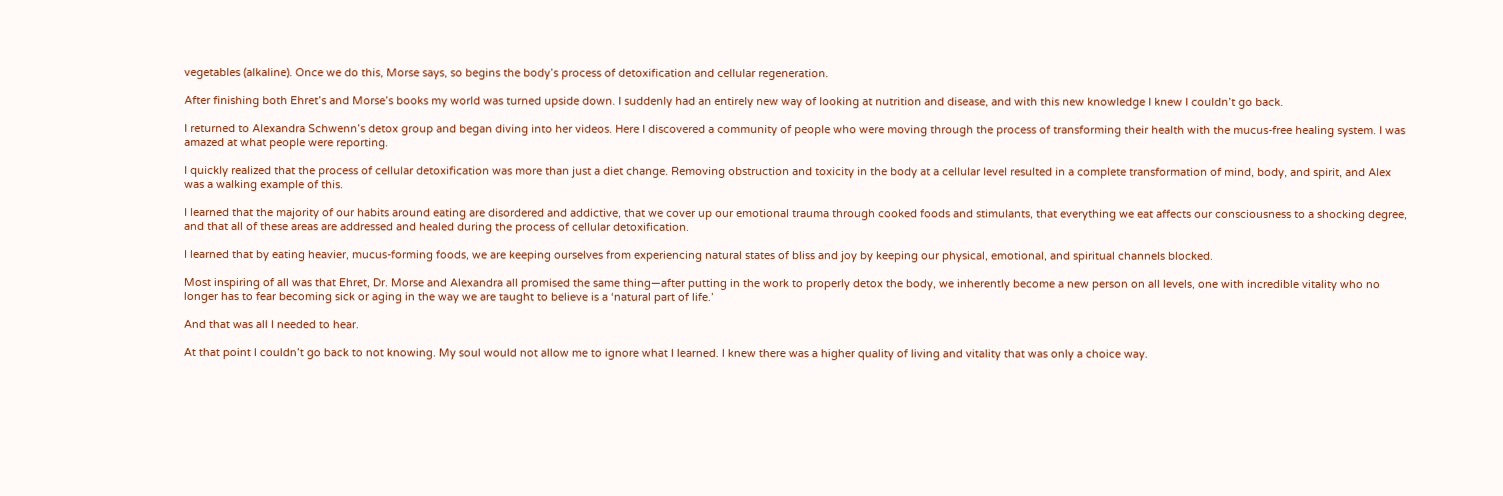vegetables (alkaline). Once we do this, Morse says, so begins the body’s process of detoxification and cellular regeneration.

After finishing both Ehret’s and Morse’s books my world was turned upside down. I suddenly had an entirely new way of looking at nutrition and disease, and with this new knowledge I knew I couldn’t go back.

I returned to Alexandra Schwenn’s detox group and began diving into her videos. Here I discovered a community of people who were moving through the process of transforming their health with the mucus-free healing system. I was amazed at what people were reporting.

I quickly realized that the process of cellular detoxification was more than just a diet change. Removing obstruction and toxicity in the body at a cellular level resulted in a complete transformation of mind, body, and spirit, and Alex was a walking example of this.

I learned that the majority of our habits around eating are disordered and addictive, that we cover up our emotional trauma through cooked foods and stimulants, that everything we eat affects our consciousness to a shocking degree, and that all of these areas are addressed and healed during the process of cellular detoxification.

I learned that by eating heavier, mucus-forming foods, we are keeping ourselves from experiencing natural states of bliss and joy by keeping our physical, emotional, and spiritual channels blocked.

Most inspiring of all was that Ehret, Dr. Morse and Alexandra all promised the same thing—after putting in the work to properly detox the body, we inherently become a new person on all levels, one with incredible vitality who no longer has to fear becoming sick or aging in the way we are taught to believe is a ‘natural part of life.’

And that was all I needed to hear.

At that point I couldn’t go back to not knowing. My soul would not allow me to ignore what I learned. I knew there was a higher quality of living and vitality that was only a choice way.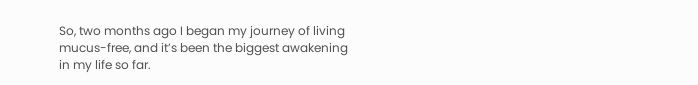So, two months ago I began my journey of living mucus-free, and it’s been the biggest awakening in my life so far.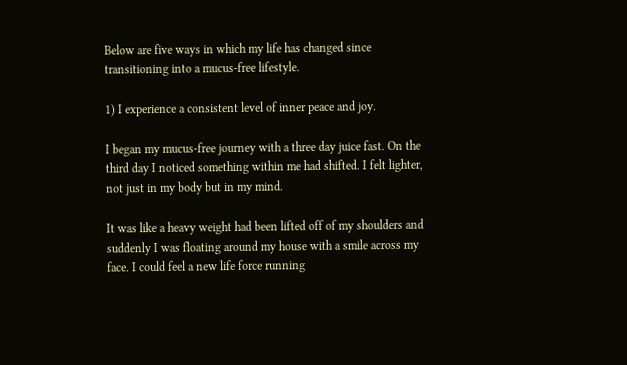Below are five ways in which my life has changed since transitioning into a mucus-free lifestyle.

1) I experience a consistent level of inner peace and joy.

I began my mucus-free journey with a three day juice fast. On the third day I noticed something within me had shifted. I felt lighter, not just in my body but in my mind.

It was like a heavy weight had been lifted off of my shoulders and suddenly I was floating around my house with a smile across my face. I could feel a new life force running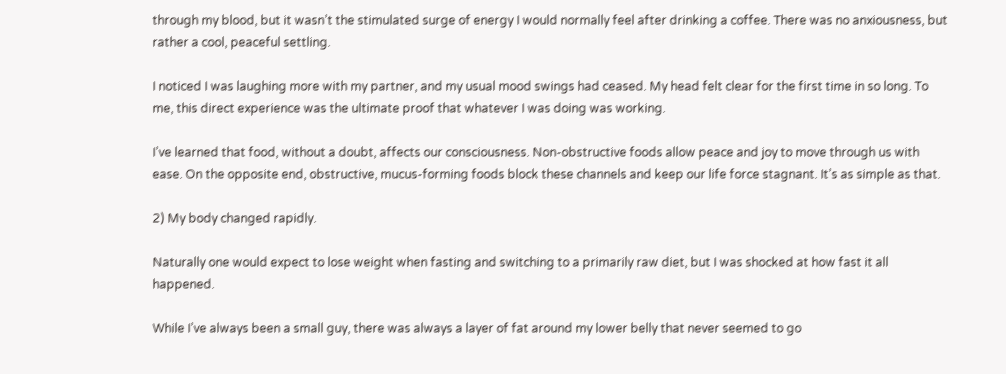through my blood, but it wasn’t the stimulated surge of energy I would normally feel after drinking a coffee. There was no anxiousness, but rather a cool, peaceful settling.

I noticed I was laughing more with my partner, and my usual mood swings had ceased. My head felt clear for the first time in so long. To me, this direct experience was the ultimate proof that whatever I was doing was working.

I’ve learned that food, without a doubt, affects our consciousness. Non-obstructive foods allow peace and joy to move through us with ease. On the opposite end, obstructive, mucus-forming foods block these channels and keep our life force stagnant. It’s as simple as that.

2) My body changed rapidly.

Naturally one would expect to lose weight when fasting and switching to a primarily raw diet, but I was shocked at how fast it all happened.

While I’ve always been a small guy, there was always a layer of fat around my lower belly that never seemed to go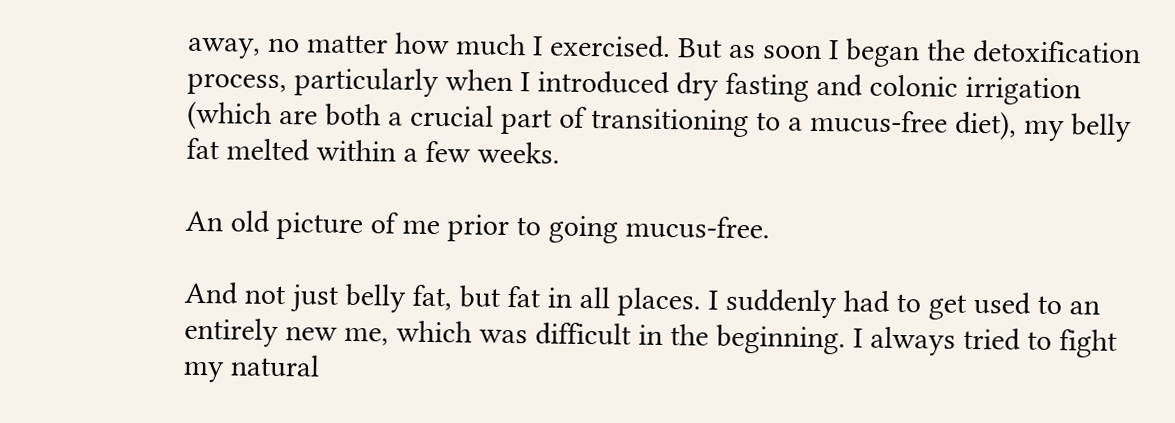away, no matter how much I exercised. But as soon I began the detoxification process, particularly when I introduced dry fasting and colonic irrigation (which are both a crucial part of transitioning to a mucus-free diet), my belly fat melted within a few weeks.

An old picture of me prior to going mucus-free.

And not just belly fat, but fat in all places. I suddenly had to get used to an entirely new me, which was difficult in the beginning. I always tried to fight my natural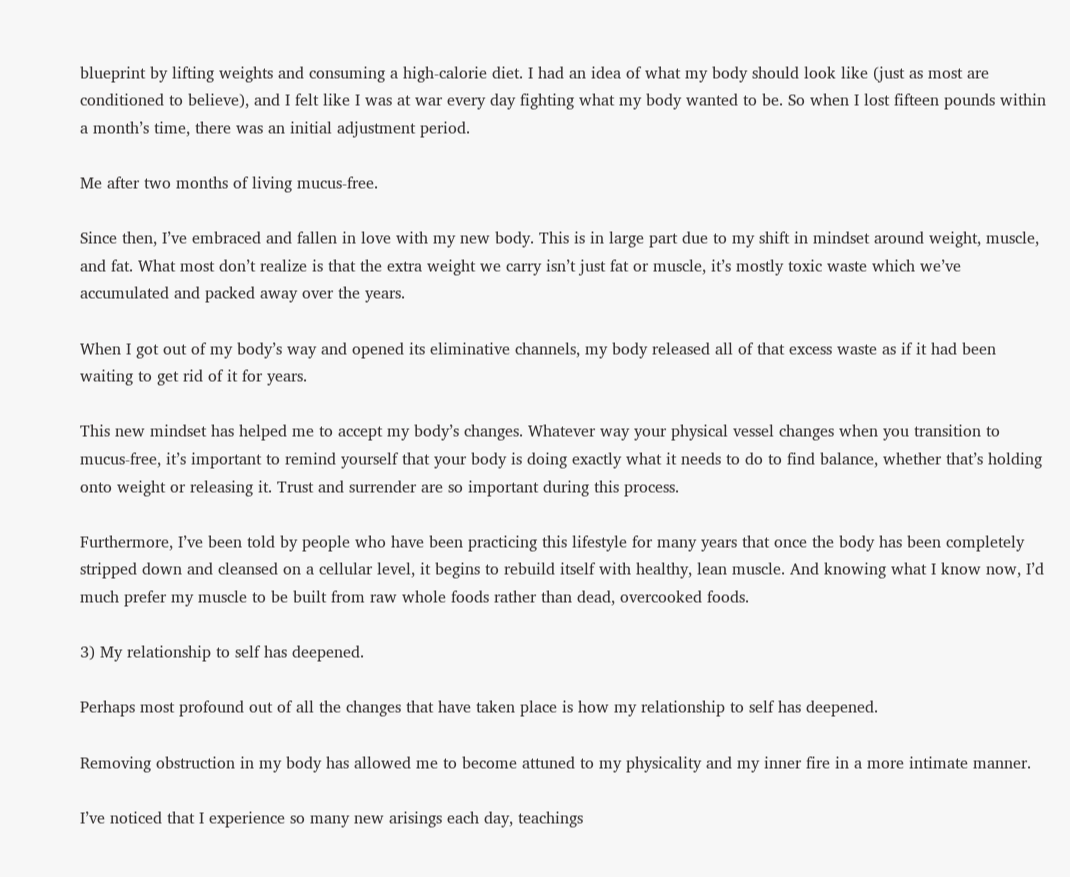blueprint by lifting weights and consuming a high-calorie diet. I had an idea of what my body should look like (just as most are conditioned to believe), and I felt like I was at war every day fighting what my body wanted to be. So when I lost fifteen pounds within a month’s time, there was an initial adjustment period.

Me after two months of living mucus-free.

Since then, I’ve embraced and fallen in love with my new body. This is in large part due to my shift in mindset around weight, muscle, and fat. What most don’t realize is that the extra weight we carry isn’t just fat or muscle, it’s mostly toxic waste which we’ve accumulated and packed away over the years.

When I got out of my body’s way and opened its eliminative channels, my body released all of that excess waste as if it had been waiting to get rid of it for years.

This new mindset has helped me to accept my body’s changes. Whatever way your physical vessel changes when you transition to mucus-free, it’s important to remind yourself that your body is doing exactly what it needs to do to find balance, whether that’s holding onto weight or releasing it. Trust and surrender are so important during this process.

Furthermore, I’ve been told by people who have been practicing this lifestyle for many years that once the body has been completely stripped down and cleansed on a cellular level, it begins to rebuild itself with healthy, lean muscle. And knowing what I know now, I’d much prefer my muscle to be built from raw whole foods rather than dead, overcooked foods.

3) My relationship to self has deepened.

Perhaps most profound out of all the changes that have taken place is how my relationship to self has deepened.

Removing obstruction in my body has allowed me to become attuned to my physicality and my inner fire in a more intimate manner.

I’ve noticed that I experience so many new arisings each day, teachings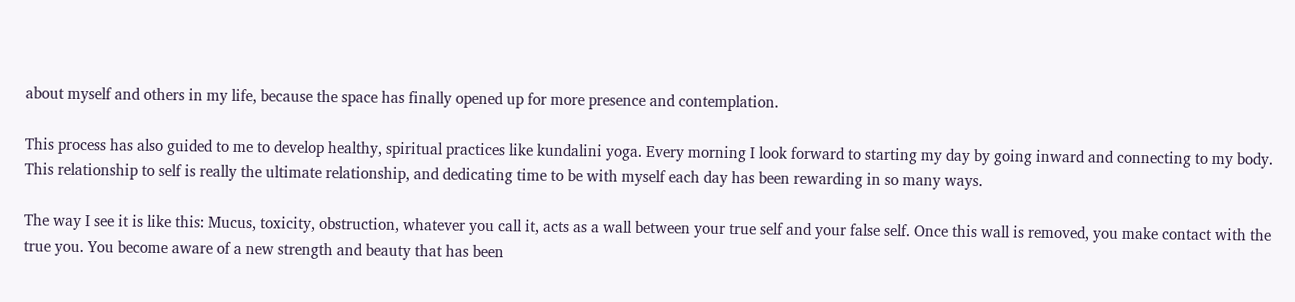about myself and others in my life, because the space has finally opened up for more presence and contemplation.

This process has also guided to me to develop healthy, spiritual practices like kundalini yoga. Every morning I look forward to starting my day by going inward and connecting to my body. This relationship to self is really the ultimate relationship, and dedicating time to be with myself each day has been rewarding in so many ways.

The way I see it is like this: Mucus, toxicity, obstruction, whatever you call it, acts as a wall between your true self and your false self. Once this wall is removed, you make contact with the true you. You become aware of a new strength and beauty that has been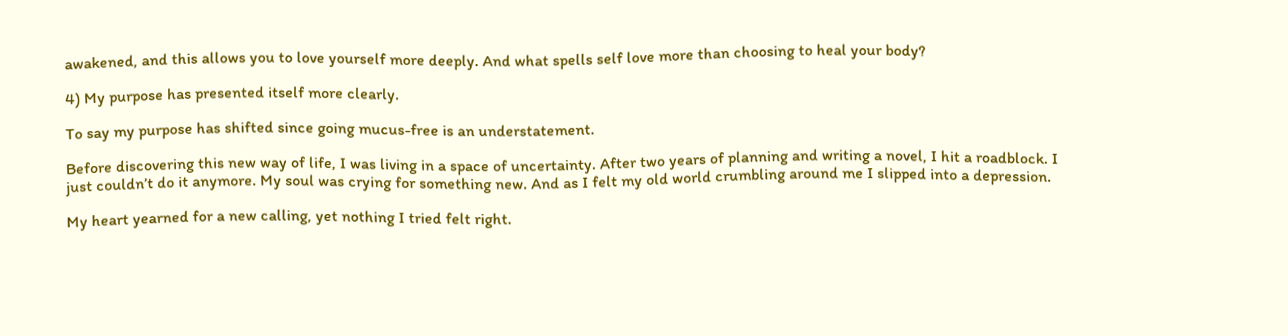awakened, and this allows you to love yourself more deeply. And what spells self love more than choosing to heal your body?

4) My purpose has presented itself more clearly.

To say my purpose has shifted since going mucus-free is an understatement.

Before discovering this new way of life, I was living in a space of uncertainty. After two years of planning and writing a novel, I hit a roadblock. I just couldn’t do it anymore. My soul was crying for something new. And as I felt my old world crumbling around me I slipped into a depression.

My heart yearned for a new calling, yet nothing I tried felt right.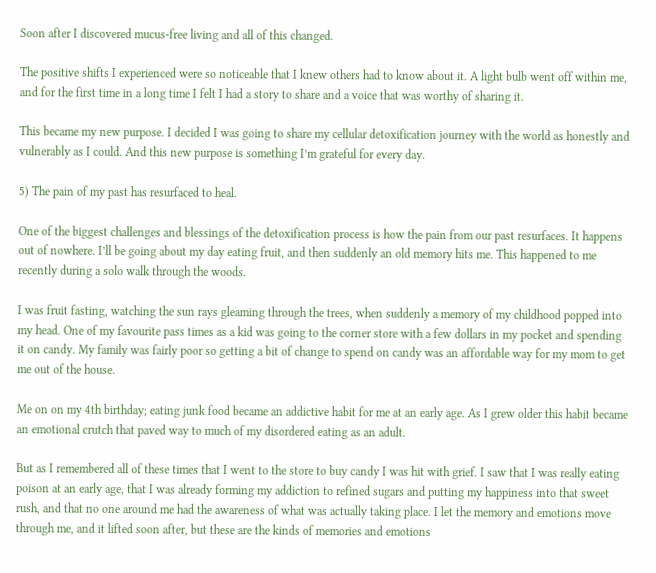Soon after I discovered mucus-free living and all of this changed.

The positive shifts I experienced were so noticeable that I knew others had to know about it. A light bulb went off within me, and for the first time in a long time I felt I had a story to share and a voice that was worthy of sharing it.

This became my new purpose. I decided I was going to share my cellular detoxification journey with the world as honestly and vulnerably as I could. And this new purpose is something I’m grateful for every day.

5) The pain of my past has resurfaced to heal.

One of the biggest challenges and blessings of the detoxification process is how the pain from our past resurfaces. It happens out of nowhere. I’ll be going about my day eating fruit, and then suddenly an old memory hits me. This happened to me recently during a solo walk through the woods.

I was fruit fasting, watching the sun rays gleaming through the trees, when suddenly a memory of my childhood popped into my head. One of my favourite pass times as a kid was going to the corner store with a few dollars in my pocket and spending it on candy. My family was fairly poor so getting a bit of change to spend on candy was an affordable way for my mom to get me out of the house.

Me on on my 4th birthday; eating junk food became an addictive habit for me at an early age. As I grew older this habit became an emotional crutch that paved way to much of my disordered eating as an adult.

But as I remembered all of these times that I went to the store to buy candy I was hit with grief. I saw that I was really eating poison at an early age, that I was already forming my addiction to refined sugars and putting my happiness into that sweet rush, and that no one around me had the awareness of what was actually taking place. I let the memory and emotions move through me, and it lifted soon after, but these are the kinds of memories and emotions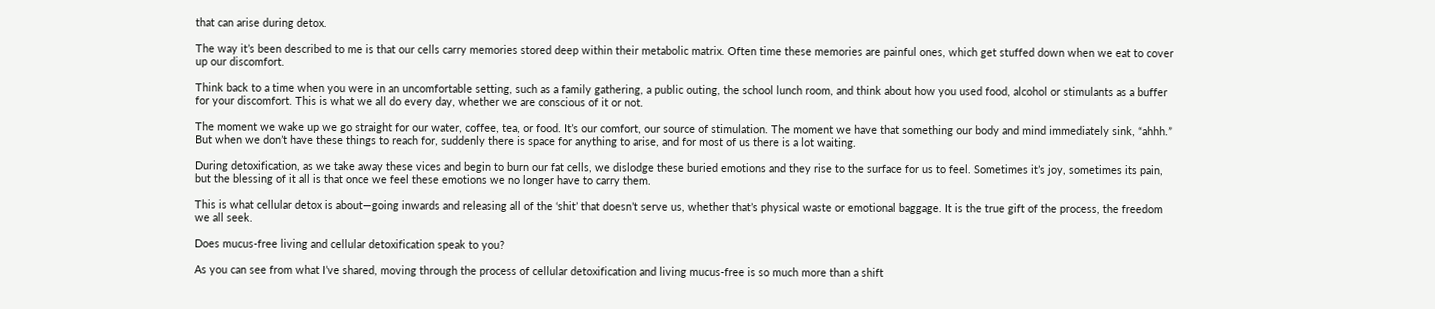that can arise during detox.

The way it’s been described to me is that our cells carry memories stored deep within their metabolic matrix. Often time these memories are painful ones, which get stuffed down when we eat to cover up our discomfort.

Think back to a time when you were in an uncomfortable setting, such as a family gathering, a public outing, the school lunch room, and think about how you used food, alcohol or stimulants as a buffer for your discomfort. This is what we all do every day, whether we are conscious of it or not.

The moment we wake up we go straight for our water, coffee, tea, or food. It’s our comfort, our source of stimulation. The moment we have that something our body and mind immediately sink, “ahhh.” But when we don’t have these things to reach for, suddenly there is space for anything to arise, and for most of us there is a lot waiting.

During detoxification, as we take away these vices and begin to burn our fat cells, we dislodge these buried emotions and they rise to the surface for us to feel. Sometimes it’s joy, sometimes its pain, but the blessing of it all is that once we feel these emotions we no longer have to carry them.

This is what cellular detox is about—going inwards and releasing all of the ‘shit’ that doesn’t serve us, whether that’s physical waste or emotional baggage. It is the true gift of the process, the freedom we all seek.

Does mucus-free living and cellular detoxification speak to you?

As you can see from what I’ve shared, moving through the process of cellular detoxification and living mucus-free is so much more than a shift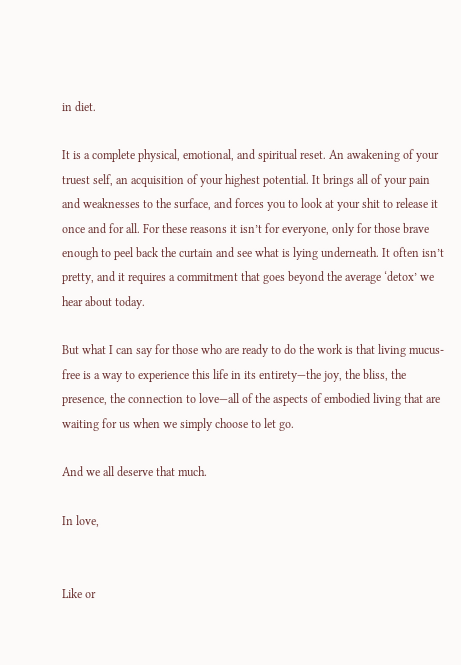in diet.

It is a complete physical, emotional, and spiritual reset. An awakening of your truest self, an acquisition of your highest potential. It brings all of your pain and weaknesses to the surface, and forces you to look at your shit to release it once and for all. For these reasons it isn’t for everyone, only for those brave enough to peel back the curtain and see what is lying underneath. It often isn’t pretty, and it requires a commitment that goes beyond the average ‘detox’ we hear about today.

But what I can say for those who are ready to do the work is that living mucus-free is a way to experience this life in its entirety—the joy, the bliss, the presence, the connection to love—all of the aspects of embodied living that are waiting for us when we simply choose to let go.

And we all deserve that much.

In love,


Like or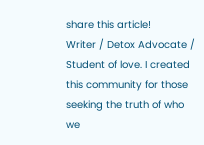share this article!
Writer / Detox Advocate / Student of love. I created this community for those seeking the truth of who we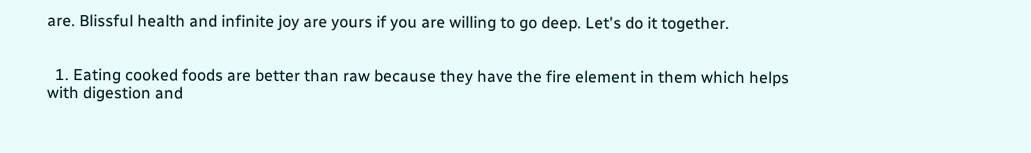are. Blissful health and infinite joy are yours if you are willing to go deep. Let's do it together.


  1. Eating cooked foods are better than raw because they have the fire element in them which helps with digestion and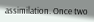assimilation. Once two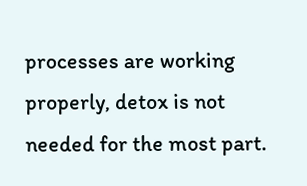processes are working properly, detox is not needed for the most part.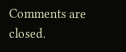Comments are closed.